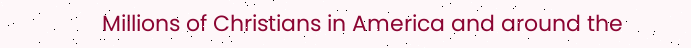Millions of Christians in America and around the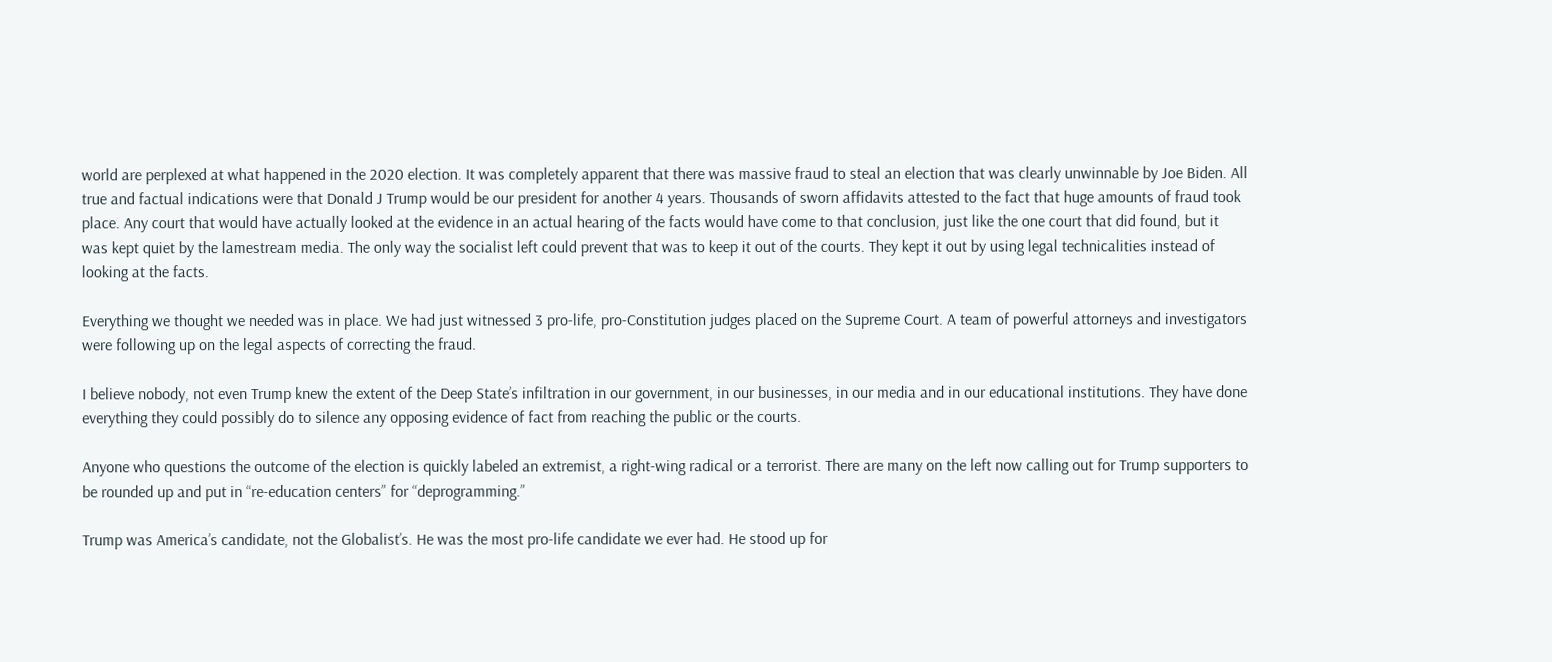world are perplexed at what happened in the 2020 election. It was completely apparent that there was massive fraud to steal an election that was clearly unwinnable by Joe Biden. All true and factual indications were that Donald J Trump would be our president for another 4 years. Thousands of sworn affidavits attested to the fact that huge amounts of fraud took place. Any court that would have actually looked at the evidence in an actual hearing of the facts would have come to that conclusion, just like the one court that did found, but it was kept quiet by the lamestream media. The only way the socialist left could prevent that was to keep it out of the courts. They kept it out by using legal technicalities instead of looking at the facts.

Everything we thought we needed was in place. We had just witnessed 3 pro-life, pro-Constitution judges placed on the Supreme Court. A team of powerful attorneys and investigators were following up on the legal aspects of correcting the fraud.

I believe nobody, not even Trump knew the extent of the Deep State’s infiltration in our government, in our businesses, in our media and in our educational institutions. They have done everything they could possibly do to silence any opposing evidence of fact from reaching the public or the courts.

Anyone who questions the outcome of the election is quickly labeled an extremist, a right-wing radical or a terrorist. There are many on the left now calling out for Trump supporters to be rounded up and put in “re-education centers” for “deprogramming.”

Trump was America’s candidate, not the Globalist’s. He was the most pro-life candidate we ever had. He stood up for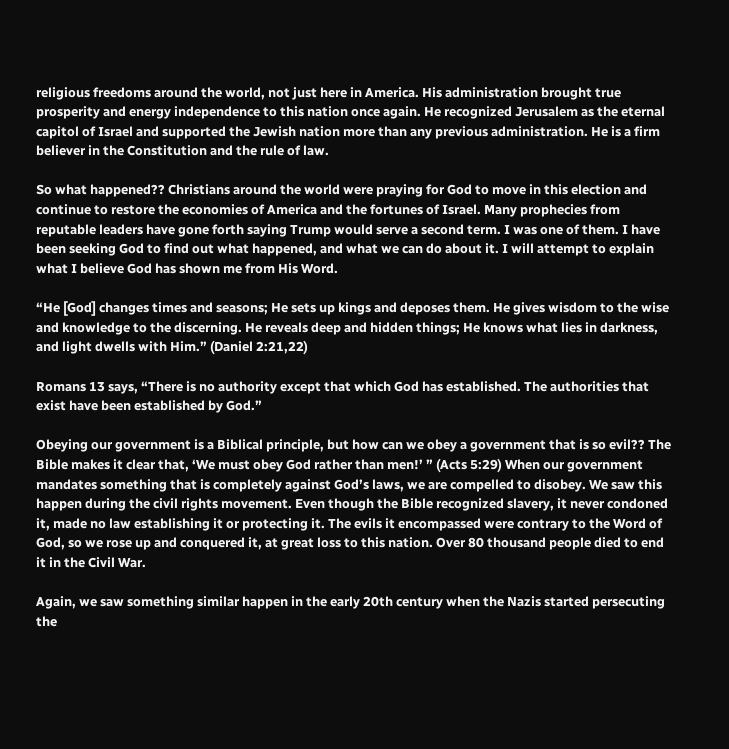religious freedoms around the world, not just here in America. His administration brought true prosperity and energy independence to this nation once again. He recognized Jerusalem as the eternal capitol of Israel and supported the Jewish nation more than any previous administration. He is a firm believer in the Constitution and the rule of law.

So what happened?? Christians around the world were praying for God to move in this election and continue to restore the economies of America and the fortunes of Israel. Many prophecies from reputable leaders have gone forth saying Trump would serve a second term. I was one of them. I have been seeking God to find out what happened, and what we can do about it. I will attempt to explain what I believe God has shown me from His Word.

“He [God] changes times and seasons; He sets up kings and deposes them. He gives wisdom to the wise and knowledge to the discerning. He reveals deep and hidden things; He knows what lies in darkness, and light dwells with Him.” (Daniel 2:21,22)

Romans 13 says, “There is no authority except that which God has established. The authorities that exist have been established by God.”

Obeying our government is a Biblical principle, but how can we obey a government that is so evil?? The Bible makes it clear that, ‘We must obey God rather than men!’ ” (Acts 5:29) When our government mandates something that is completely against God’s laws, we are compelled to disobey. We saw this happen during the civil rights movement. Even though the Bible recognized slavery, it never condoned it, made no law establishing it or protecting it. The evils it encompassed were contrary to the Word of God, so we rose up and conquered it, at great loss to this nation. Over 80 thousand people died to end it in the Civil War.

Again, we saw something similar happen in the early 20th century when the Nazis started persecuting the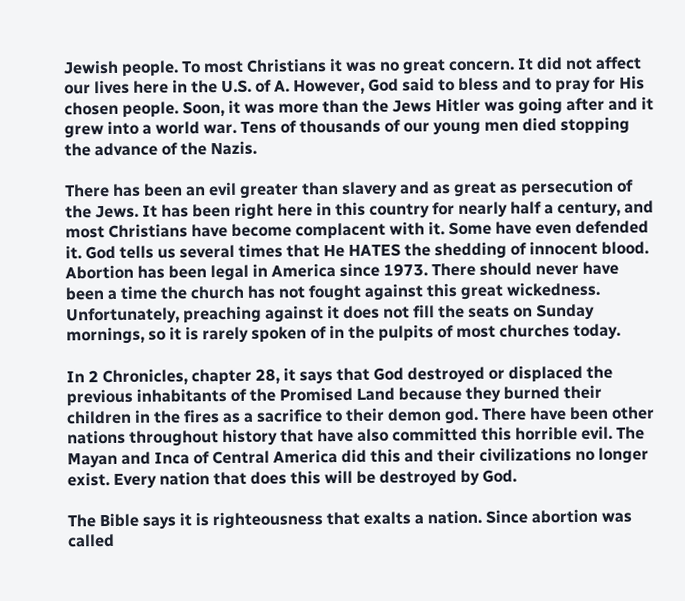Jewish people. To most Christians it was no great concern. It did not affect our lives here in the U.S. of A. However, God said to bless and to pray for His chosen people. Soon, it was more than the Jews Hitler was going after and it grew into a world war. Tens of thousands of our young men died stopping the advance of the Nazis.

There has been an evil greater than slavery and as great as persecution of  the Jews. It has been right here in this country for nearly half a century, and most Christians have become complacent with it. Some have even defended it. God tells us several times that He HATES the shedding of innocent blood. Abortion has been legal in America since 1973. There should never have been a time the church has not fought against this great wickedness. Unfortunately, preaching against it does not fill the seats on Sunday mornings, so it is rarely spoken of in the pulpits of most churches today.

In 2 Chronicles, chapter 28, it says that God destroyed or displaced the previous inhabitants of the Promised Land because they burned their children in the fires as a sacrifice to their demon god. There have been other nations throughout history that have also committed this horrible evil. The Mayan and Inca of Central America did this and their civilizations no longer exist. Every nation that does this will be destroyed by God.

The Bible says it is righteousness that exalts a nation. Since abortion was called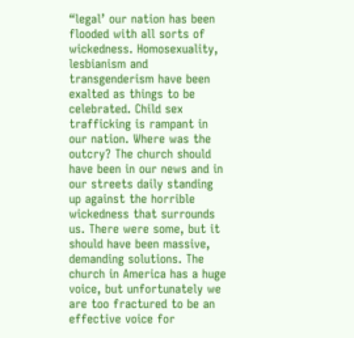“legal’ our nation has been flooded with all sorts of wickedness. Homosexuality, lesbianism and transgenderism have been exalted as things to be celebrated. Child sex trafficking is rampant in our nation. Where was the outcry? The church should have been in our news and in our streets daily standing up against the horrible wickedness that surrounds us. There were some, but it should have been massive, demanding solutions. The church in America has a huge voice, but unfortunately we are too fractured to be an effective voice for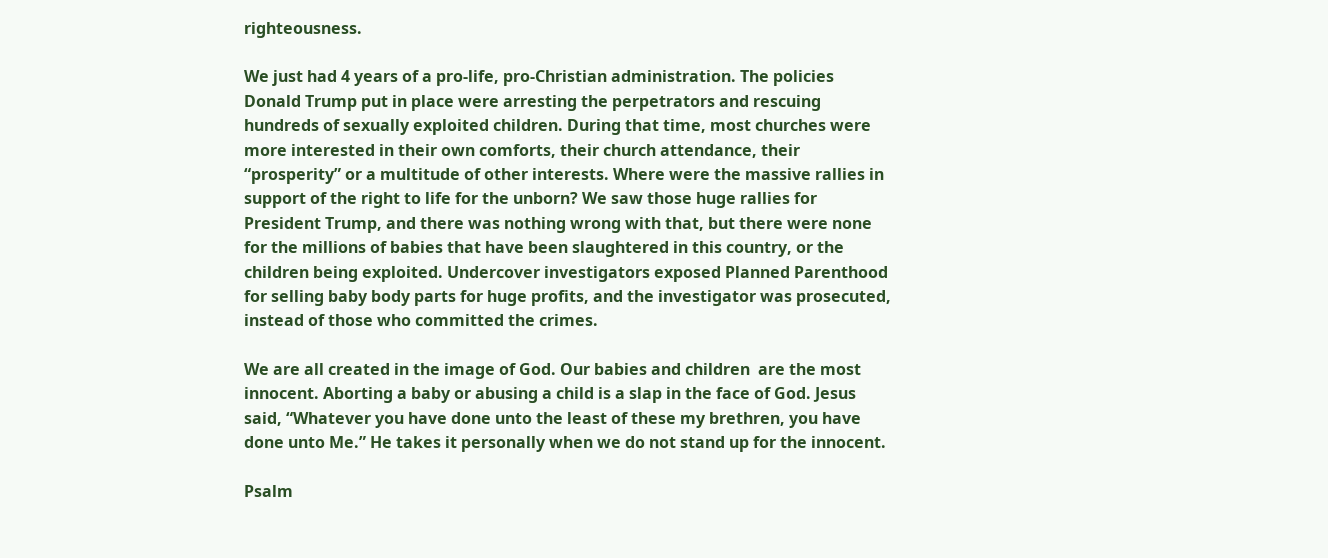righteousness.

We just had 4 years of a pro-life, pro-Christian administration. The policies Donald Trump put in place were arresting the perpetrators and rescuing hundreds of sexually exploited children. During that time, most churches were more interested in their own comforts, their church attendance, their “prosperity” or a multitude of other interests. Where were the massive rallies in support of the right to life for the unborn? We saw those huge rallies for President Trump, and there was nothing wrong with that, but there were none for the millions of babies that have been slaughtered in this country, or the children being exploited. Undercover investigators exposed Planned Parenthood for selling baby body parts for huge profits, and the investigator was prosecuted, instead of those who committed the crimes.

We are all created in the image of God. Our babies and children  are the most innocent. Aborting a baby or abusing a child is a slap in the face of God. Jesus said, “Whatever you have done unto the least of these my brethren, you have done unto Me.” He takes it personally when we do not stand up for the innocent.

Psalm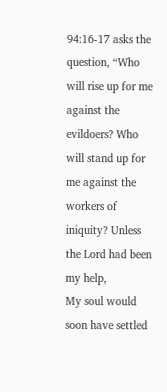94:16-17 asks the question, “Who will rise up for me against the evildoers? Who will stand up for me against the workers of iniquity? Unless the Lord had been my help,
My soul would soon have settled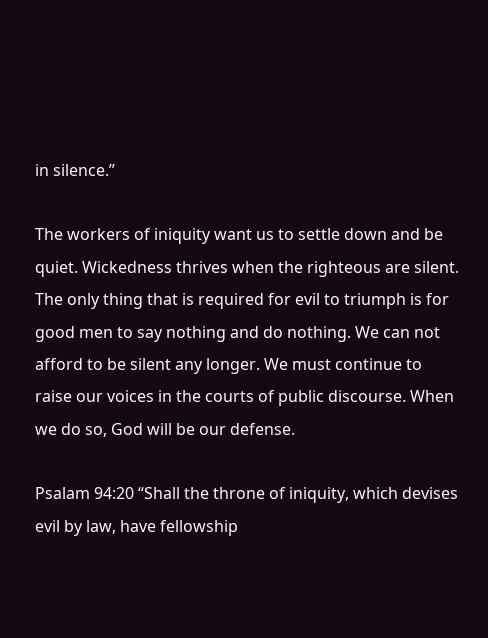in silence.”

The workers of iniquity want us to settle down and be quiet. Wickedness thrives when the righteous are silent. The only thing that is required for evil to triumph is for good men to say nothing and do nothing. We can not afford to be silent any longer. We must continue to raise our voices in the courts of public discourse. When we do so, God will be our defense.

Psalam 94:20 “Shall the throne of iniquity, which devises evil by law, have fellowship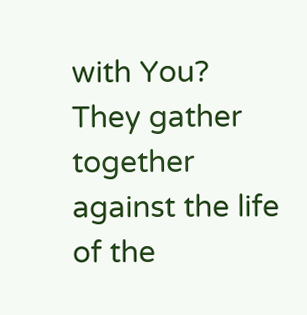with You? They gather together against the life of the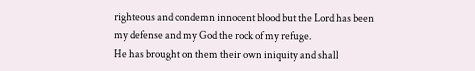righteous and condemn innocent blood but the Lord has been my defense and my God the rock of my refuge.
He has brought on them their own iniquity and shall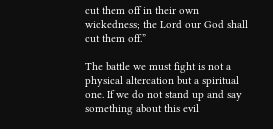cut them off in their own wickedness; the Lord our God shall cut them off.”

The battle we must fight is not a physical altercation but a spiritual one. If we do not stand up and say something about this evil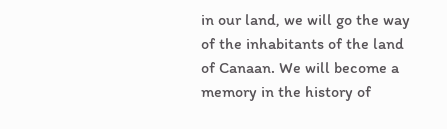in our land, we will go the way of the inhabitants of the land of Canaan. We will become a memory in the history of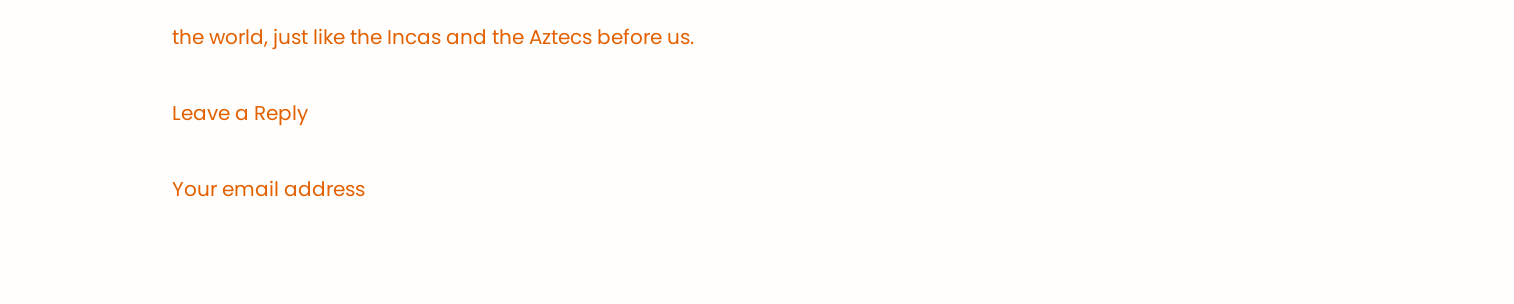the world, just like the Incas and the Aztecs before us.

Leave a Reply

Your email address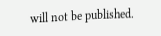will not be published.